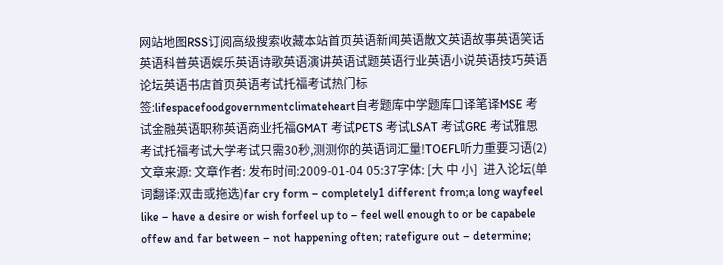网站地图RSS订阅高级搜索收藏本站首页英语新闻英语散文英语故事英语笑话英语科普英语娱乐英语诗歌英语演讲英语试题英语行业英语小说英语技巧英语论坛英语书店首页英语考试托福考试热门标签:lifespacefoodgovernmentclimateheart自考题库中学题库口译笔译MSE 考试金融英语职称英语商业托福GMAT 考试PETS 考试LSAT 考试GRE 考试雅思考试托福考试大学考试只需30秒,测测你的英语词汇量!TOEFL听力重要习语(2)文章来源: 文章作者: 发布时间:2009-01-04 05:37字体: [大 中 小]  进入论坛(单词翻译:双击或拖选)far cry form – completely1 different from;a long wayfeel like – have a desire or wish forfeel up to – feel well enough to or be capabele offew and far between – not happening often; ratefigure out – determine;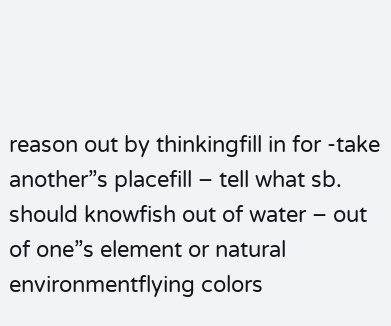reason out by thinkingfill in for -take another”s placefill – tell what sb. should knowfish out of water – out of one”s element or natural environmentflying colors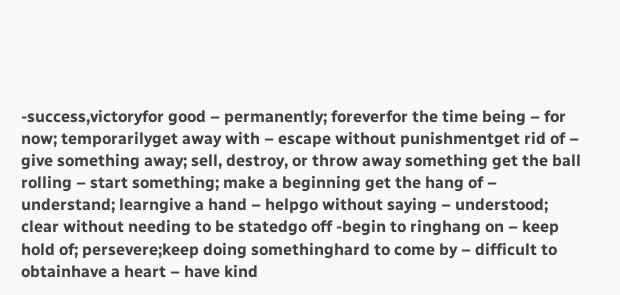-success,victoryfor good – permanently; foreverfor the time being – for now; temporarilyget away with – escape without punishmentget rid of – give something away; sell, destroy, or throw away something get the ball rolling – start something; make a beginning get the hang of – understand; learngive a hand – helpgo without saying – understood; clear without needing to be statedgo off -begin to ringhang on – keep hold of; persevere;keep doing somethinghard to come by – difficult to obtainhave a heart – have kind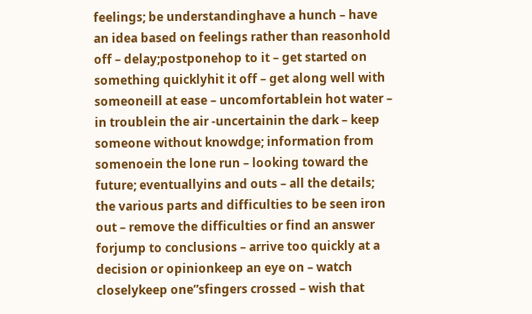feelings; be understandinghave a hunch – have an idea based on feelings rather than reasonhold off – delay;postponehop to it – get started on something quicklyhit it off – get along well with someoneill at ease – uncomfortablein hot water – in troublein the air -uncertainin the dark – keep someone without knowdge; information from somenoein the lone run – looking toward the future; eventuallyins and outs – all the details; the various parts and difficulties to be seen iron out – remove the difficulties or find an answer forjump to conclusions – arrive too quickly at a decision or opinionkeep an eye on – watch closelykeep one”sfingers crossed – wish that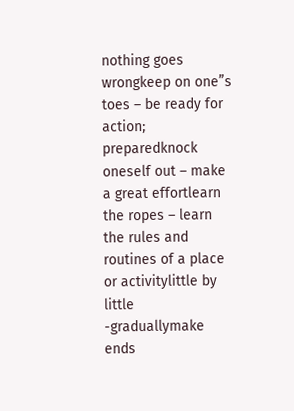nothing goes wrongkeep on one”s toes – be ready for action; preparedknock oneself out – make a great effortlearn the ropes – learn the rules and routines of a place or activitylittle by little -graduallymake ends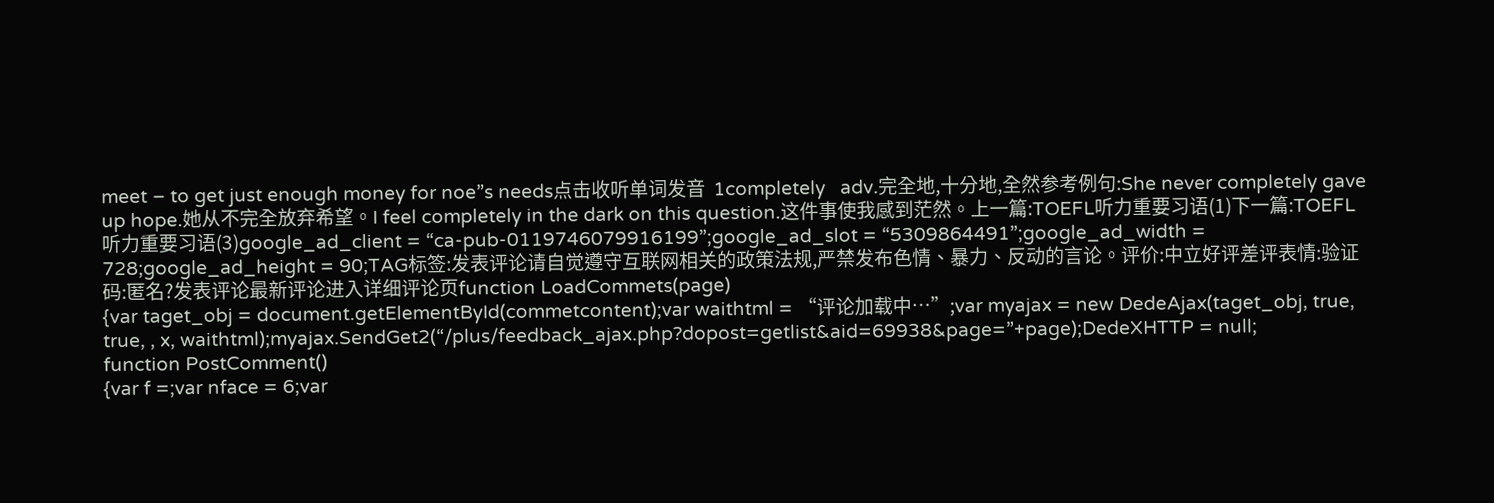meet – to get just enough money for noe”s needs点击收听单词发音  1completely   adv.完全地,十分地,全然参考例句:She never completely gave up hope.她从不完全放弃希望。I feel completely in the dark on this question.这件事使我感到茫然。上一篇:TOEFL听力重要习语(1)下一篇:TOEFL听力重要习语(3)google_ad_client = “ca-pub-0119746079916199”;google_ad_slot = “5309864491”;google_ad_width = 728;google_ad_height = 90;TAG标签:发表评论请自觉遵守互联网相关的政策法规,严禁发布色情、暴力、反动的言论。评价:中立好评差评表情:验证码:匿名?发表评论最新评论进入详细评论页function LoadCommets(page)
{var taget_obj = document.getElementById(commetcontent);var waithtml = “评论加载中…”;var myajax = new DedeAjax(taget_obj, true, true, , x, waithtml);myajax.SendGet2(“/plus/feedback_ajax.php?dopost=getlist&aid=69938&page=”+page);DedeXHTTP = null;
function PostComment()
{var f =;var nface = 6;var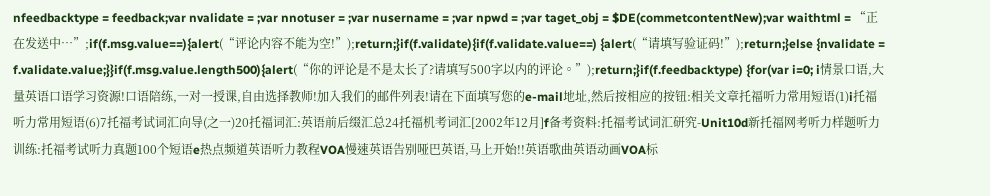nfeedbacktype = feedback;var nvalidate = ;var nnotuser = ;var nusername = ;var npwd = ;var taget_obj = $DE(commetcontentNew);var waithtml = “正在发送中…”;if(f.msg.value==){alert(“评论内容不能为空!”);return;}if(f.validate){if(f.validate.value==) {alert(“请填写验证码!”);return;}else {nvalidate = f.validate.value;}}if(f.msg.value.length500){alert(“你的评论是不是太长了?请填写500字以内的评论。”);return;}if(f.feedbacktype) {for(var i=0; i情景口语,大量英语口语学习资源!口语陪练,一对一授课,自由选择教师!加入我们的邮件列表!请在下面填写您的e-mail地址,然后按相应的按钮:相关文章托福听力常用短语(1)i托福听力常用短语(6)7托福考试词汇向导(之一)20托福词汇:英语前后缀汇总24托福机考词汇[2002年12月]f备考资料:托福考试词汇研究-Unit10d新托福网考听力样题听力训练:托福考试听力真题100个短语e热点频道英语听力教程VOA慢速英语告别哑巴英语,马上开始!!英语歌曲英语动画VOA标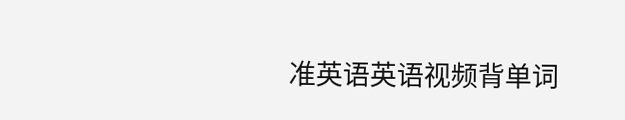准英语英语视频背单词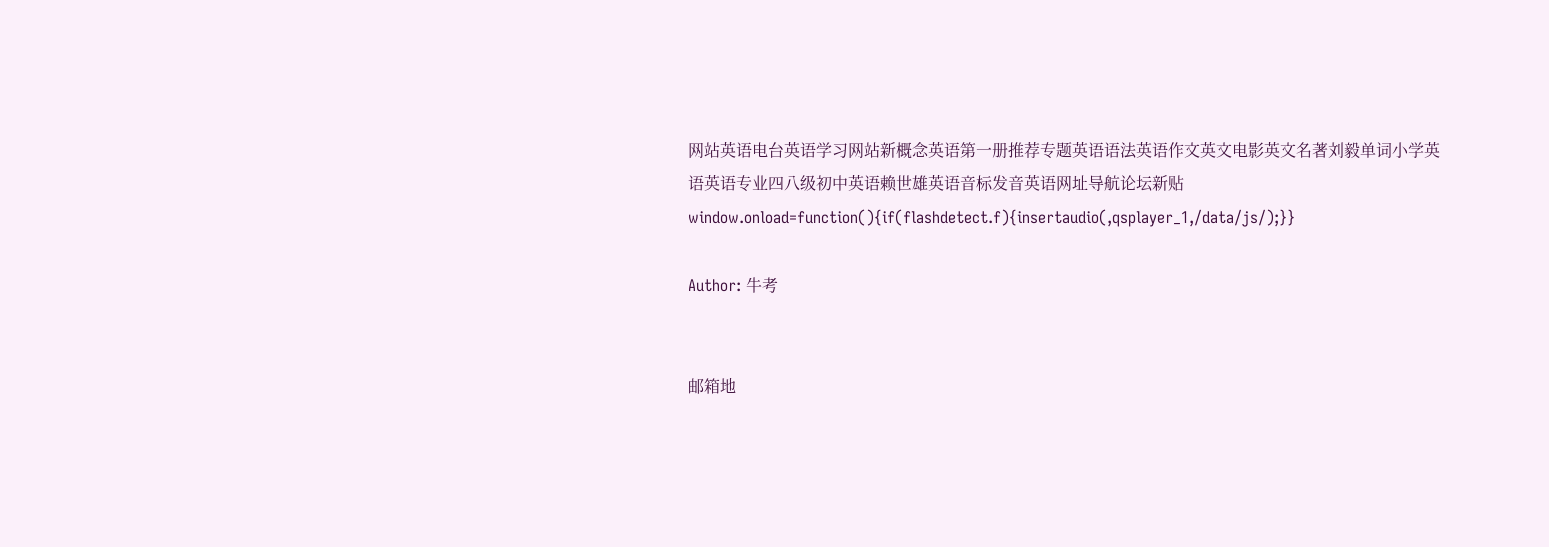网站英语电台英语学习网站新概念英语第一册推荐专题英语语法英语作文英文电影英文名著刘毅单词小学英语英语专业四八级初中英语赖世雄英语音标发音英语网址导航论坛新贴window.onload=function(){if(flashdetect.f){insertaudio(,qsplayer_1,/data/js/);}}

Author: 牛考


邮箱地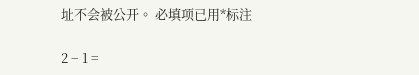址不会被公开。 必填项已用*标注

2 − 1 =